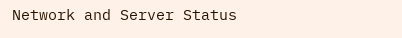Network and Server Status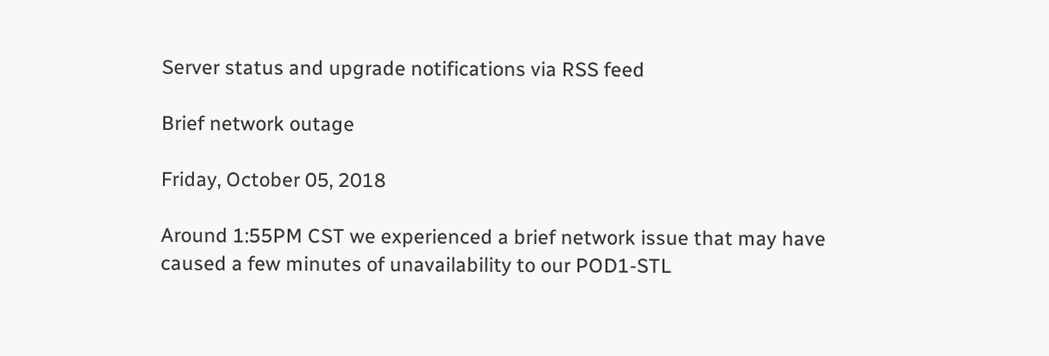Server status and upgrade notifications via RSS feed

Brief network outage

Friday, October 05, 2018

Around 1:55PM CST we experienced a brief network issue that may have caused a few minutes of unavailability to our POD1-STL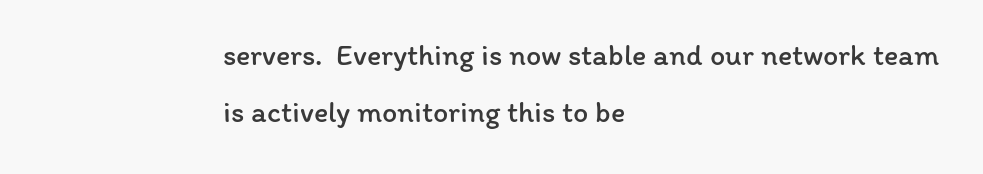servers.  Everything is now stable and our network team is actively monitoring this to be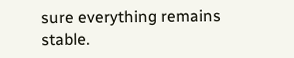sure everything remains stable.